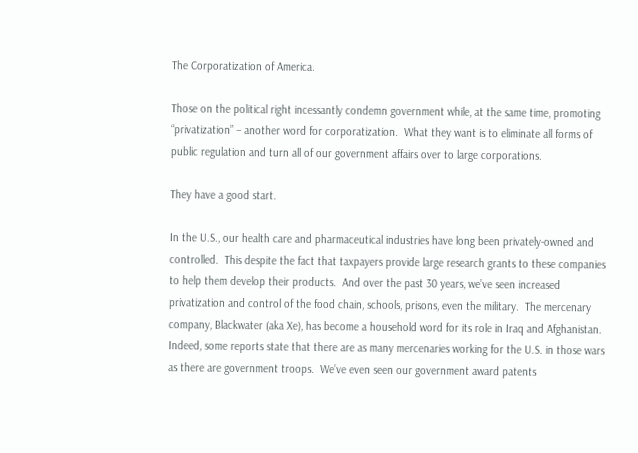The Corporatization of America.

Those on the political right incessantly condemn government while, at the same time, promoting “privatization” – another word for corporatization.  What they want is to eliminate all forms of public regulation and turn all of our government affairs over to large corporations.

They have a good start.

In the U.S., our health care and pharmaceutical industries have long been privately-owned and controlled.  This despite the fact that taxpayers provide large research grants to these companies to help them develop their products.  And over the past 30 years, we’ve seen increased privatization and control of the food chain, schools, prisons, even the military.  The mercenary company, Blackwater (aka Xe), has become a household word for its role in Iraq and Afghanistan.  Indeed, some reports state that there are as many mercenaries working for the U.S. in those wars as there are government troops.  We’ve even seen our government award patents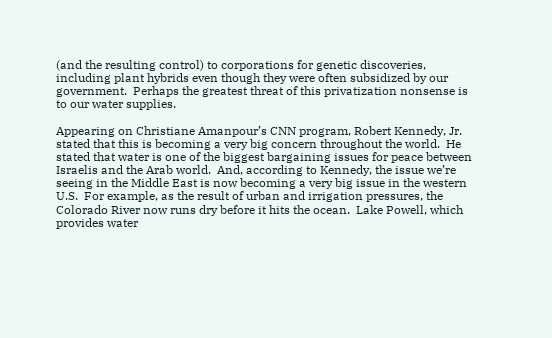(and the resulting control) to corporations for genetic discoveries, including plant hybrids even though they were often subsidized by our government.  Perhaps the greatest threat of this privatization nonsense is to our water supplies.

Appearing on Christiane Amanpour’s CNN program, Robert Kennedy, Jr. stated that this is becoming a very big concern throughout the world.  He stated that water is one of the biggest bargaining issues for peace between Israelis and the Arab world.  And, according to Kennedy, the issue we’re seeing in the Middle East is now becoming a very big issue in the western U.S.  For example, as the result of urban and irrigation pressures, the Colorado River now runs dry before it hits the ocean.  Lake Powell, which provides water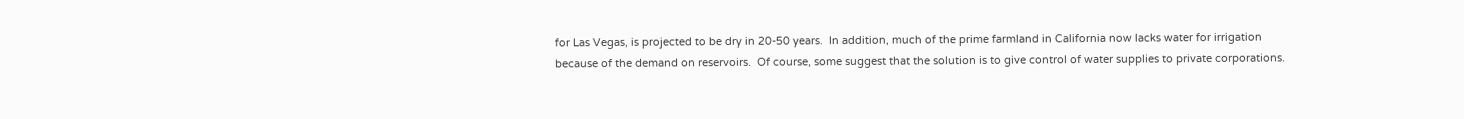for Las Vegas, is projected to be dry in 20-50 years.  In addition, much of the prime farmland in California now lacks water for irrigation because of the demand on reservoirs.  Of course, some suggest that the solution is to give control of water supplies to private corporations.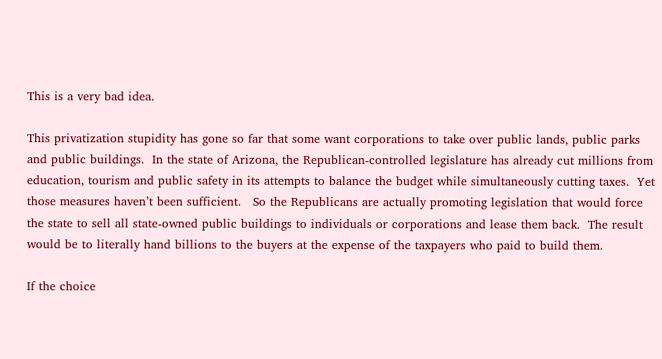This is a very bad idea.

This privatization stupidity has gone so far that some want corporations to take over public lands, public parks and public buildings.  In the state of Arizona, the Republican-controlled legislature has already cut millions from education, tourism and public safety in its attempts to balance the budget while simultaneously cutting taxes.  Yet those measures haven’t been sufficient.   So the Republicans are actually promoting legislation that would force the state to sell all state-owned public buildings to individuals or corporations and lease them back.  The result would be to literally hand billions to the buyers at the expense of the taxpayers who paid to build them.

If the choice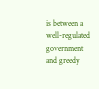is between a well-regulated government and greedy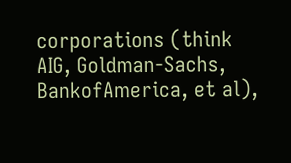corporations (think AIG, Goldman-Sachs, BankofAmerica, et al),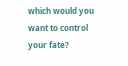which would you want to control your fate?